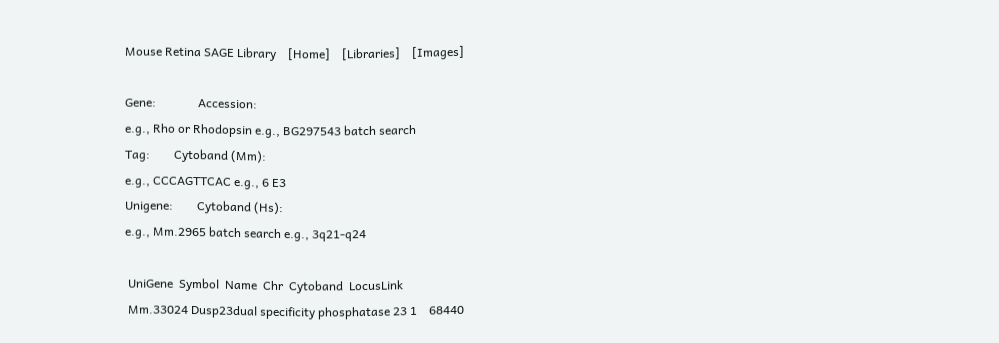Mouse Retina SAGE Library    [Home]    [Libraries]    [Images]

Gene:              Accession:
e.g., Rho or Rhodopsin e.g., BG297543 batch search
Tag:        Cytoband (Mm):
e.g., CCCAGTTCAC e.g., 6 E3
Unigene:        Cytoband (Hs):
e.g., Mm.2965 batch search e.g., 3q21-q24

 UniGene  Symbol  Name  Chr  Cytoband  LocusLink
 Mm.33024 Dusp23dual specificity phosphatase 23 1    68440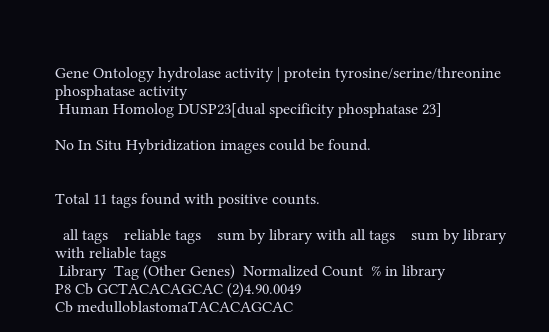Gene Ontology hydrolase activity | protein tyrosine/serine/threonine phosphatase activity
 Human Homolog DUSP23[dual specificity phosphatase 23]

No In Situ Hybridization images could be found.


Total 11 tags found with positive counts.

  all tags    reliable tags    sum by library with all tags    sum by library with reliable tags
 Library  Tag (Other Genes)  Normalized Count  % in library
P8 Cb GCTACACAGCAC (2)4.90.0049
Cb medulloblastomaTACACAGCAC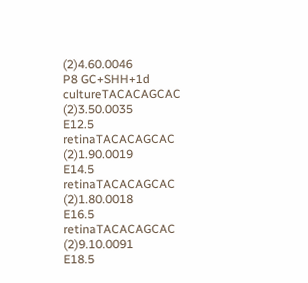(2)4.60.0046
P8 GC+SHH+1d cultureTACACAGCAC (2)3.50.0035
E12.5 retinaTACACAGCAC (2)1.90.0019
E14.5 retinaTACACAGCAC (2)1.80.0018
E16.5 retinaTACACAGCAC (2)9.10.0091
E18.5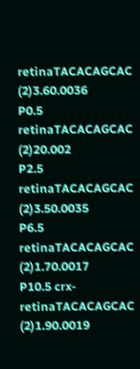retinaTACACAGCAC (2)3.60.0036
P0.5 retinaTACACAGCAC (2)20.002
P2.5 retinaTACACAGCAC (2)3.50.0035
P6.5 retinaTACACAGCAC (2)1.70.0017
P10.5 crx- retinaTACACAGCAC (2)1.90.0019